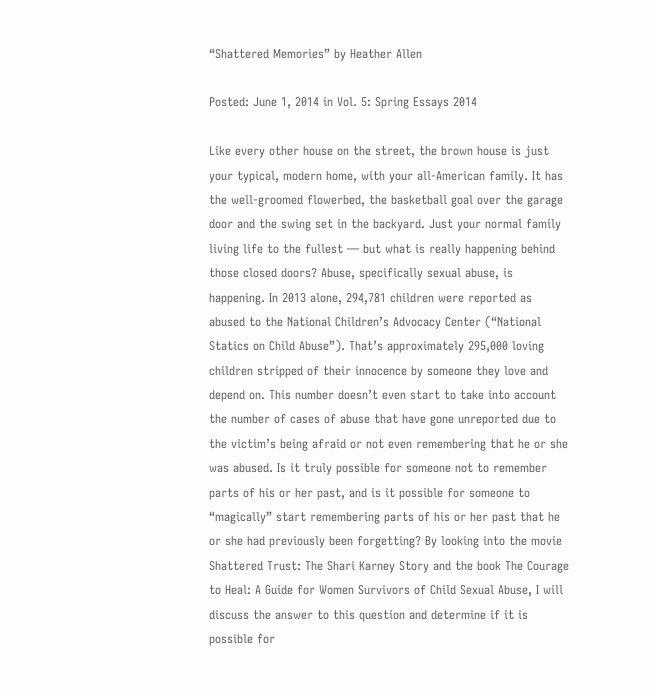“Shattered Memories” by Heather Allen

Posted: June 1, 2014 in Vol. 5: Spring Essays 2014

Like every other house on the street, the brown house is just your typical, modern home, with your all-American family. It has the well-groomed flowerbed, the basketball goal over the garage door and the swing set in the backyard. Just your normal family living life to the fullest — but what is really happening behind those closed doors? Abuse, specifically sexual abuse, is happening. In 2013 alone, 294,781 children were reported as abused to the National Children’s Advocacy Center (“National Statics on Child Abuse”). That’s approximately 295,000 loving children stripped of their innocence by someone they love and depend on. This number doesn’t even start to take into account the number of cases of abuse that have gone unreported due to the victim’s being afraid or not even remembering that he or she was abused. Is it truly possible for someone not to remember parts of his or her past, and is it possible for someone to “magically” start remembering parts of his or her past that he or she had previously been forgetting? By looking into the movie Shattered Trust: The Shari Karney Story and the book The Courage to Heal: A Guide for Women Survivors of Child Sexual Abuse, I will discuss the answer to this question and determine if it is possible for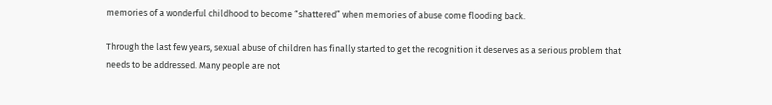memories of a wonderful childhood to become “shattered” when memories of abuse come flooding back.

Through the last few years, sexual abuse of children has finally started to get the recognition it deserves as a serious problem that needs to be addressed. Many people are not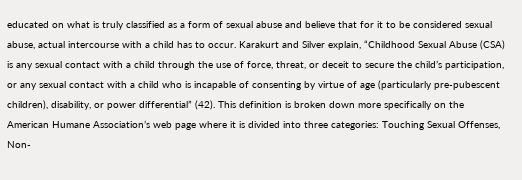educated on what is truly classified as a form of sexual abuse and believe that for it to be considered sexual abuse, actual intercourse with a child has to occur. Karakurt and Silver explain, “Childhood Sexual Abuse (CSA) is any sexual contact with a child through the use of force, threat, or deceit to secure the child’s participation, or any sexual contact with a child who is incapable of consenting by virtue of age (particularly pre-pubescent children), disability, or power differential” (42). This definition is broken down more specifically on the American Humane Association’s web page where it is divided into three categories: Touching Sexual Offenses, Non-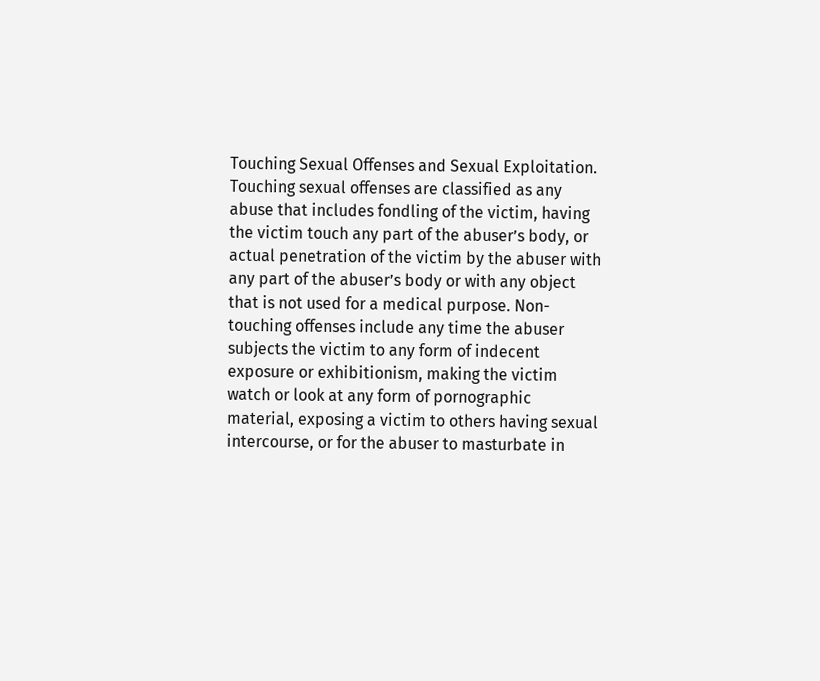Touching Sexual Offenses and Sexual Exploitation. Touching sexual offenses are classified as any abuse that includes fondling of the victim, having the victim touch any part of the abuser’s body, or actual penetration of the victim by the abuser with any part of the abuser’s body or with any object that is not used for a medical purpose. Non-touching offenses include any time the abuser subjects the victim to any form of indecent exposure or exhibitionism, making the victim watch or look at any form of pornographic material, exposing a victim to others having sexual intercourse, or for the abuser to masturbate in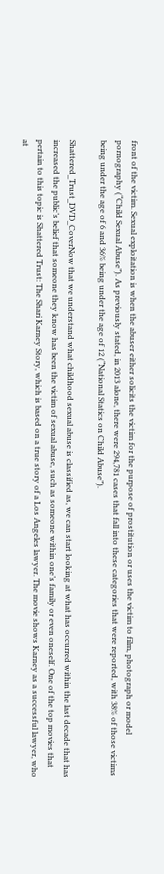front of the victim. Sexual exploitation is when the abuser either solicits the victim for the purpose of prostitution or uses the victim to film, photograph or model pornography (“Child Sexual Abuse”). As previously stated, in 2013 alone, there were 294,781 cases that fall into these categories that were reported, with 38% of those victims being under the age of 6 and 36% being under the age of 12 (“National Statics on Child Abuse”).

Shattered_Trust_DVD_CoverNow that we understand what childhood sexual abuse is classified as, we can start looking at what has occurred within the last decade that has increased the public’s belief that someone they know has been the victim of sexual abuse, such as someone within one’s family or even oneself. One of the top movies that pertain to this topic is Shattered Trust: The Shari Karney Story, which is based on a true story of a Los Angeles lawyer. The movie shows Karney as a successful lawyer, who at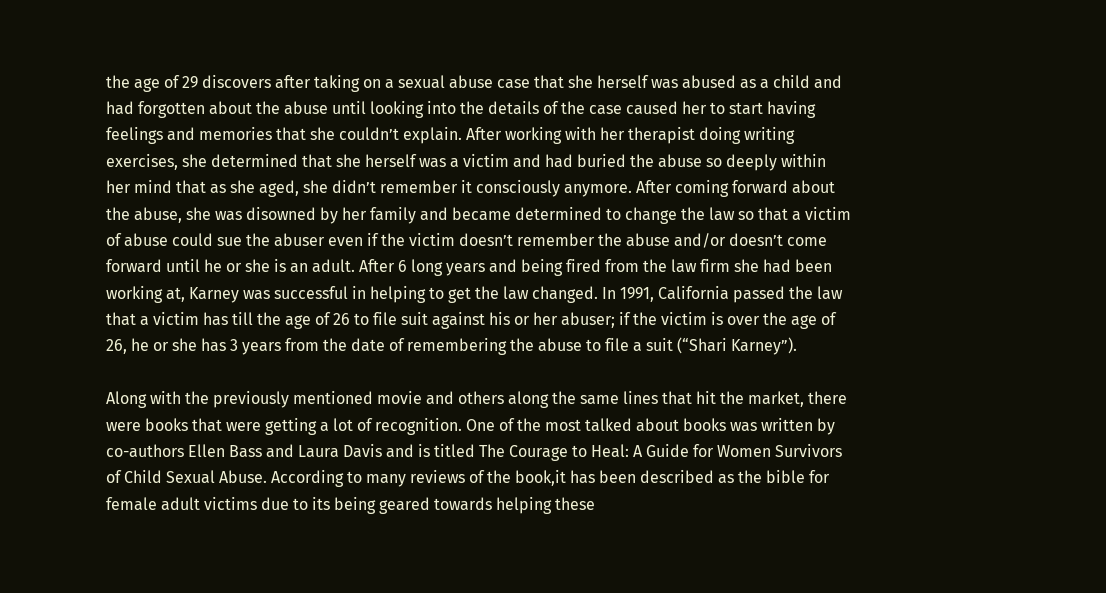the age of 29 discovers after taking on a sexual abuse case that she herself was abused as a child and had forgotten about the abuse until looking into the details of the case caused her to start having feelings and memories that she couldn’t explain. After working with her therapist doing writing exercises, she determined that she herself was a victim and had buried the abuse so deeply within her mind that as she aged, she didn’t remember it consciously anymore. After coming forward about the abuse, she was disowned by her family and became determined to change the law so that a victim of abuse could sue the abuser even if the victim doesn’t remember the abuse and/or doesn’t come forward until he or she is an adult. After 6 long years and being fired from the law firm she had been working at, Karney was successful in helping to get the law changed. In 1991, California passed the law that a victim has till the age of 26 to file suit against his or her abuser; if the victim is over the age of 26, he or she has 3 years from the date of remembering the abuse to file a suit (“Shari Karney”).

Along with the previously mentioned movie and others along the same lines that hit the market, there were books that were getting a lot of recognition. One of the most talked about books was written by co-authors Ellen Bass and Laura Davis and is titled The Courage to Heal: A Guide for Women Survivors of Child Sexual Abuse. According to many reviews of the book,it has been described as the bible for female adult victims due to its being geared towards helping these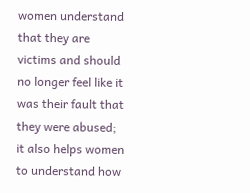women understand that they are victims and should no longer feel like it was their fault that they were abused; it also helps women to understand how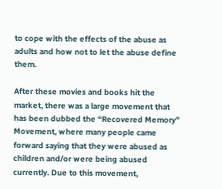to cope with the effects of the abuse as adults and how not to let the abuse define them.

After these movies and books hit the market, there was a large movement that has been dubbed the “Recovered Memory” Movement, where many people came forward saying that they were abused as children and/or were being abused currently. Due to this movement,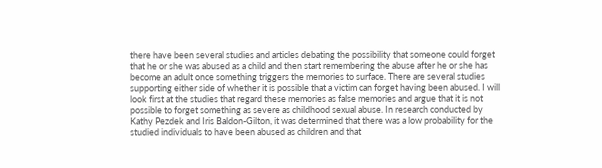there have been several studies and articles debating the possibility that someone could forget that he or she was abused as a child and then start remembering the abuse after he or she has become an adult once something triggers the memories to surface. There are several studies supporting either side of whether it is possible that a victim can forget having been abused. I will look first at the studies that regard these memories as false memories and argue that it is not possible to forget something as severe as childhood sexual abuse. In research conducted by Kathy Pezdek and Iris Baldon-Gilton, it was determined that there was a low probability for the studied individuals to have been abused as children and that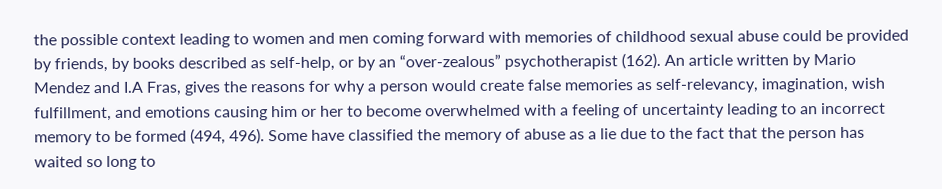the possible context leading to women and men coming forward with memories of childhood sexual abuse could be provided by friends, by books described as self-help, or by an “over-zealous” psychotherapist (162). An article written by Mario Mendez and I.A Fras, gives the reasons for why a person would create false memories as self-relevancy, imagination, wish fulfillment, and emotions causing him or her to become overwhelmed with a feeling of uncertainty leading to an incorrect memory to be formed (494, 496). Some have classified the memory of abuse as a lie due to the fact that the person has waited so long to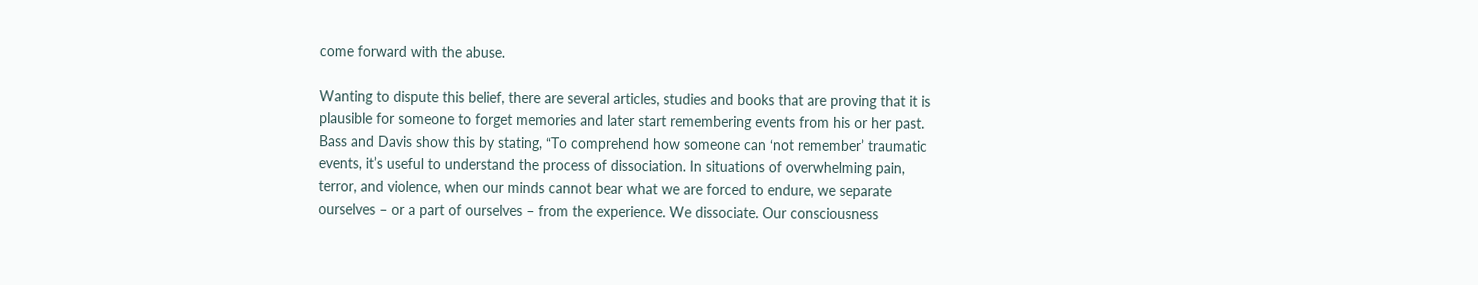come forward with the abuse.

Wanting to dispute this belief, there are several articles, studies and books that are proving that it is plausible for someone to forget memories and later start remembering events from his or her past. Bass and Davis show this by stating, “To comprehend how someone can ‘not remember’ traumatic events, it’s useful to understand the process of dissociation. In situations of overwhelming pain, terror, and violence, when our minds cannot bear what we are forced to endure, we separate ourselves – or a part of ourselves – from the experience. We dissociate. Our consciousness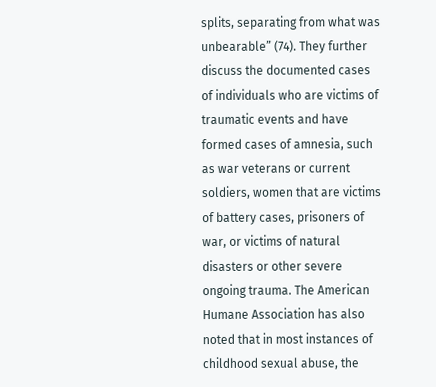splits, separating from what was unbearable” (74). They further discuss the documented cases of individuals who are victims of traumatic events and have formed cases of amnesia, such as war veterans or current soldiers, women that are victims of battery cases, prisoners of war, or victims of natural disasters or other severe ongoing trauma. The American Humane Association has also noted that in most instances of childhood sexual abuse, the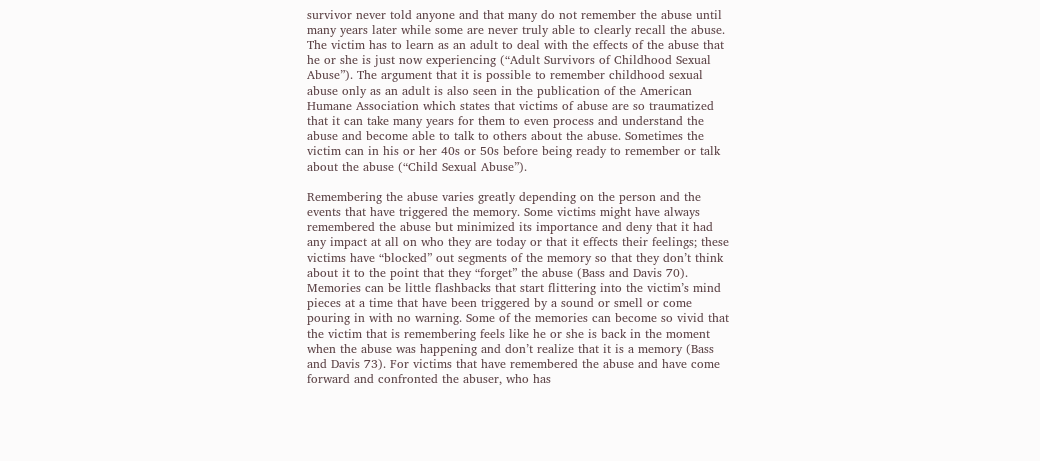survivor never told anyone and that many do not remember the abuse until many years later while some are never truly able to clearly recall the abuse. The victim has to learn as an adult to deal with the effects of the abuse that he or she is just now experiencing (“Adult Survivors of Childhood Sexual Abuse”). The argument that it is possible to remember childhood sexual abuse only as an adult is also seen in the publication of the American Humane Association which states that victims of abuse are so traumatized that it can take many years for them to even process and understand the abuse and become able to talk to others about the abuse. Sometimes the victim can in his or her 40s or 50s before being ready to remember or talk about the abuse (“Child Sexual Abuse”).

Remembering the abuse varies greatly depending on the person and the events that have triggered the memory. Some victims might have always remembered the abuse but minimized its importance and deny that it had any impact at all on who they are today or that it effects their feelings; these victims have “blocked” out segments of the memory so that they don’t think about it to the point that they “forget” the abuse (Bass and Davis 70). Memories can be little flashbacks that start flittering into the victim’s mind pieces at a time that have been triggered by a sound or smell or come pouring in with no warning. Some of the memories can become so vivid that the victim that is remembering feels like he or she is back in the moment when the abuse was happening and don’t realize that it is a memory (Bass and Davis 73). For victims that have remembered the abuse and have come forward and confronted the abuser, who has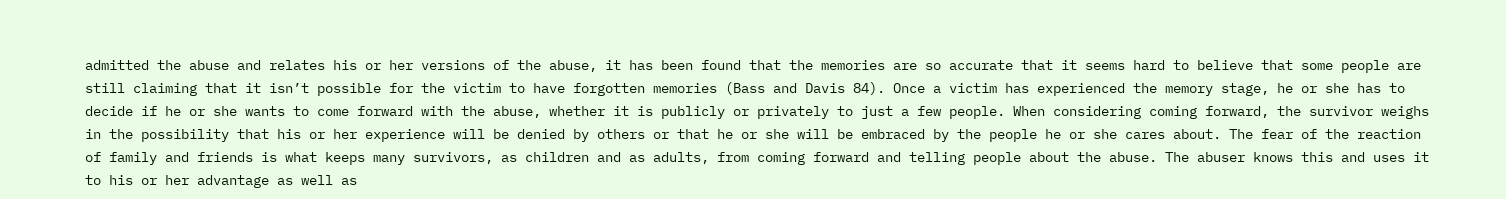admitted the abuse and relates his or her versions of the abuse, it has been found that the memories are so accurate that it seems hard to believe that some people are still claiming that it isn’t possible for the victim to have forgotten memories (Bass and Davis 84). Once a victim has experienced the memory stage, he or she has to decide if he or she wants to come forward with the abuse, whether it is publicly or privately to just a few people. When considering coming forward, the survivor weighs in the possibility that his or her experience will be denied by others or that he or she will be embraced by the people he or she cares about. The fear of the reaction of family and friends is what keeps many survivors, as children and as adults, from coming forward and telling people about the abuse. The abuser knows this and uses it to his or her advantage as well as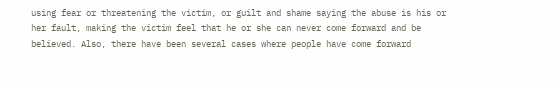using fear or threatening the victim, or guilt and shame saying the abuse is his or her fault, making the victim feel that he or she can never come forward and be believed. Also, there have been several cases where people have come forward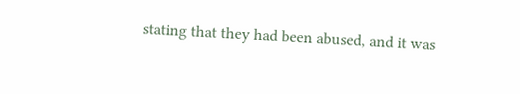stating that they had been abused, and it was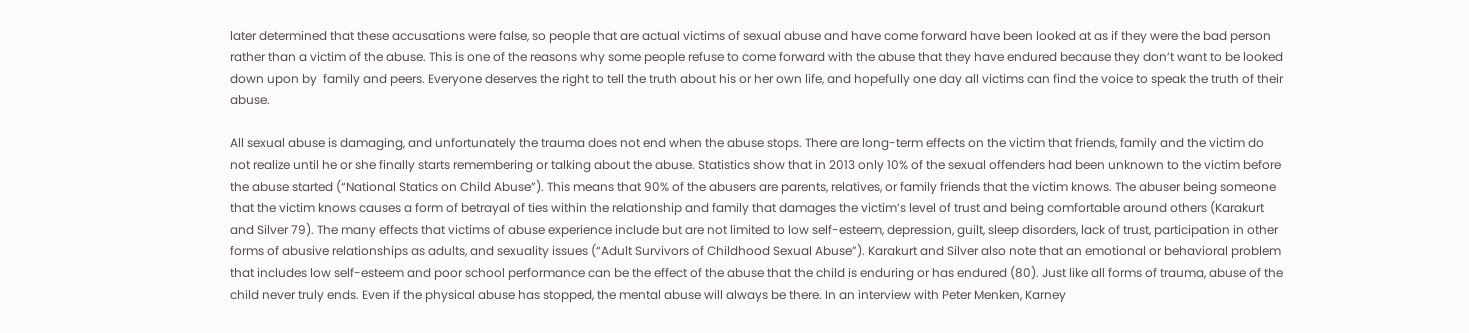later determined that these accusations were false, so people that are actual victims of sexual abuse and have come forward have been looked at as if they were the bad person rather than a victim of the abuse. This is one of the reasons why some people refuse to come forward with the abuse that they have endured because they don’t want to be looked down upon by  family and peers. Everyone deserves the right to tell the truth about his or her own life, and hopefully one day all victims can find the voice to speak the truth of their abuse.

All sexual abuse is damaging, and unfortunately the trauma does not end when the abuse stops. There are long-term effects on the victim that friends, family and the victim do not realize until he or she finally starts remembering or talking about the abuse. Statistics show that in 2013 only 10% of the sexual offenders had been unknown to the victim before the abuse started (“National Statics on Child Abuse”). This means that 90% of the abusers are parents, relatives, or family friends that the victim knows. The abuser being someone that the victim knows causes a form of betrayal of ties within the relationship and family that damages the victim’s level of trust and being comfortable around others (Karakurt and Silver 79). The many effects that victims of abuse experience include but are not limited to low self-esteem, depression, guilt, sleep disorders, lack of trust, participation in other forms of abusive relationships as adults, and sexuality issues (“Adult Survivors of Childhood Sexual Abuse”). Karakurt and Silver also note that an emotional or behavioral problem that includes low self-esteem and poor school performance can be the effect of the abuse that the child is enduring or has endured (80). Just like all forms of trauma, abuse of the child never truly ends. Even if the physical abuse has stopped, the mental abuse will always be there. In an interview with Peter Menken, Karney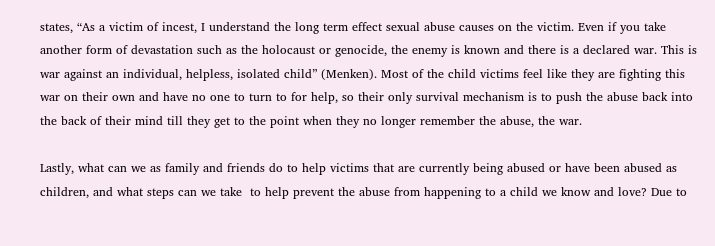states, “As a victim of incest, I understand the long term effect sexual abuse causes on the victim. Even if you take another form of devastation such as the holocaust or genocide, the enemy is known and there is a declared war. This is war against an individual, helpless, isolated child” (Menken). Most of the child victims feel like they are fighting this war on their own and have no one to turn to for help, so their only survival mechanism is to push the abuse back into the back of their mind till they get to the point when they no longer remember the abuse, the war.

Lastly, what can we as family and friends do to help victims that are currently being abused or have been abused as children, and what steps can we take  to help prevent the abuse from happening to a child we know and love? Due to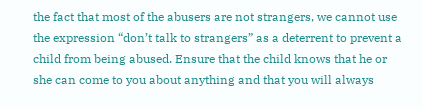the fact that most of the abusers are not strangers, we cannot use the expression “don’t talk to strangers” as a deterrent to prevent a child from being abused. Ensure that the child knows that he or she can come to you about anything and that you will always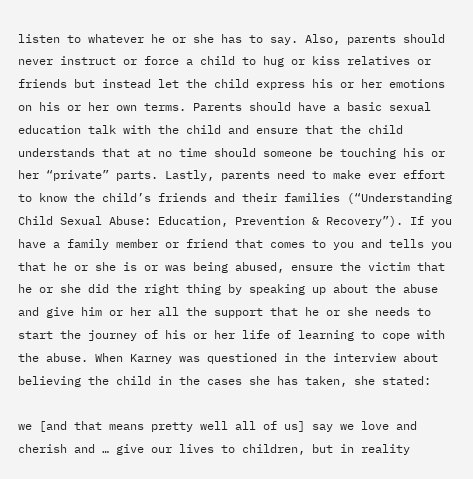listen to whatever he or she has to say. Also, parents should never instruct or force a child to hug or kiss relatives or friends but instead let the child express his or her emotions on his or her own terms. Parents should have a basic sexual education talk with the child and ensure that the child understands that at no time should someone be touching his or her “private” parts. Lastly, parents need to make ever effort to know the child’s friends and their families (“Understanding Child Sexual Abuse: Education, Prevention & Recovery”). If you have a family member or friend that comes to you and tells you that he or she is or was being abused, ensure the victim that he or she did the right thing by speaking up about the abuse and give him or her all the support that he or she needs to start the journey of his or her life of learning to cope with the abuse. When Karney was questioned in the interview about believing the child in the cases she has taken, she stated:

we [and that means pretty well all of us] say we love and cherish and … give our lives to children, but in reality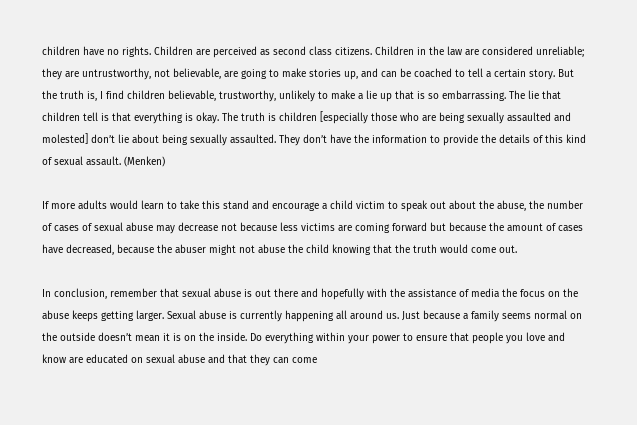children have no rights. Children are perceived as second class citizens. Children in the law are considered unreliable; they are untrustworthy, not believable, are going to make stories up, and can be coached to tell a certain story. But the truth is, I find children believable, trustworthy, unlikely to make a lie up that is so embarrassing. The lie that children tell is that everything is okay. The truth is children [especially those who are being sexually assaulted and molested] don’t lie about being sexually assaulted. They don’t have the information to provide the details of this kind of sexual assault. (Menken)

If more adults would learn to take this stand and encourage a child victim to speak out about the abuse, the number of cases of sexual abuse may decrease not because less victims are coming forward but because the amount of cases have decreased, because the abuser might not abuse the child knowing that the truth would come out.

In conclusion, remember that sexual abuse is out there and hopefully with the assistance of media the focus on the abuse keeps getting larger. Sexual abuse is currently happening all around us. Just because a family seems normal on the outside doesn’t mean it is on the inside. Do everything within your power to ensure that people you love and know are educated on sexual abuse and that they can come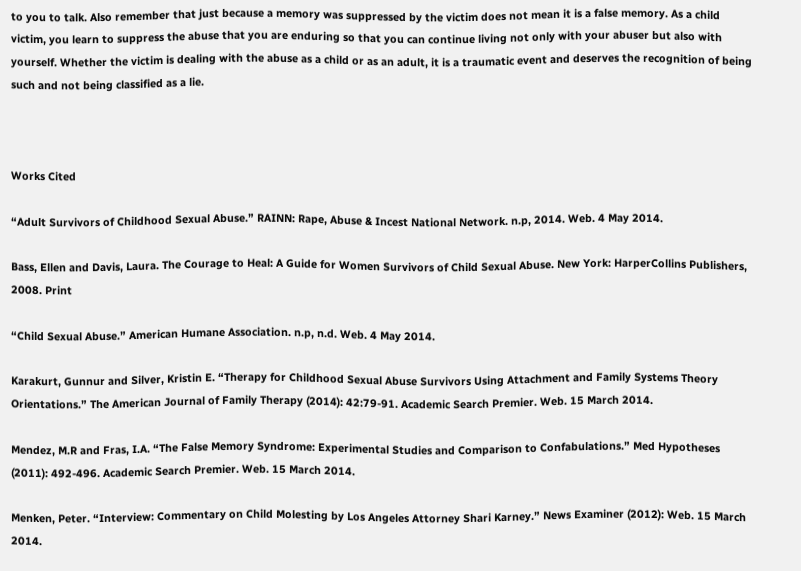to you to talk. Also remember that just because a memory was suppressed by the victim does not mean it is a false memory. As a child victim, you learn to suppress the abuse that you are enduring so that you can continue living not only with your abuser but also with yourself. Whether the victim is dealing with the abuse as a child or as an adult, it is a traumatic event and deserves the recognition of being such and not being classified as a lie.



Works Cited

“Adult Survivors of Childhood Sexual Abuse.” RAINN: Rape, Abuse & Incest National Network. n.p, 2014. Web. 4 May 2014.

Bass, Ellen and Davis, Laura. The Courage to Heal: A Guide for Women Survivors of Child Sexual Abuse. New York: HarperCollins Publishers, 2008. Print

“Child Sexual Abuse.” American Humane Association. n.p, n.d. Web. 4 May 2014.

Karakurt, Gunnur and Silver, Kristin E. “Therapy for Childhood Sexual Abuse Survivors Using Attachment and Family Systems Theory Orientations.” The American Journal of Family Therapy (2014): 42:79-91. Academic Search Premier. Web. 15 March 2014.

Mendez, M.R and Fras, I.A. “The False Memory Syndrome: Experimental Studies and Comparison to Confabulations.” Med Hypotheses (2011): 492-496. Academic Search Premier. Web. 15 March 2014.

Menken, Peter. “Interview: Commentary on Child Molesting by Los Angeles Attorney Shari Karney.” News Examiner (2012): Web. 15 March 2014.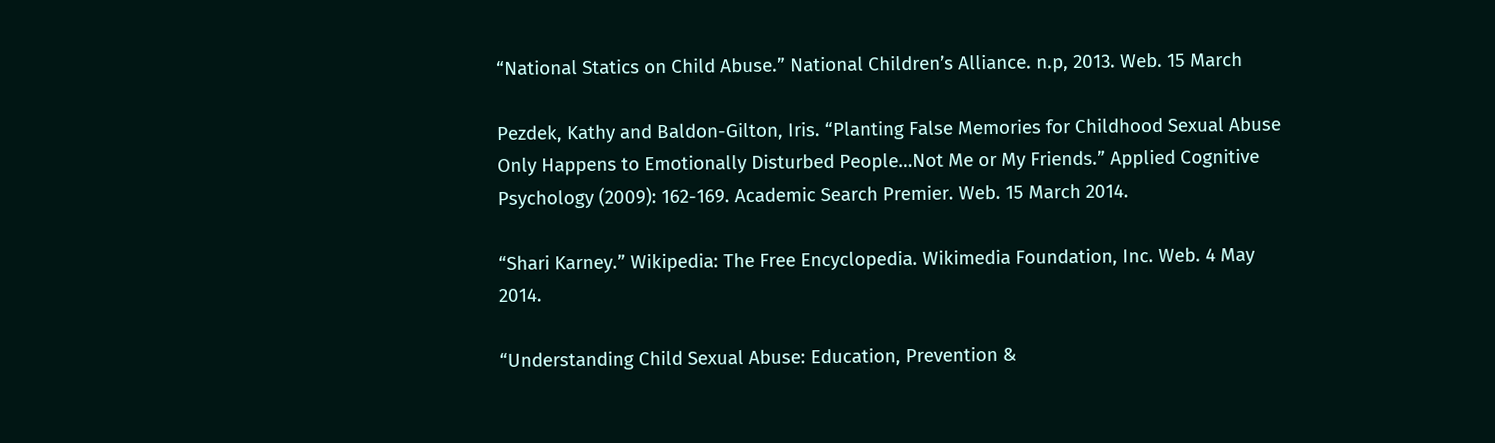“National Statics on Child Abuse.” National Children’s Alliance. n.p, 2013. Web. 15 March

Pezdek, Kathy and Baldon-Gilton, Iris. “Planting False Memories for Childhood Sexual Abuse Only Happens to Emotionally Disturbed People…Not Me or My Friends.” Applied Cognitive Psychology (2009): 162-169. Academic Search Premier. Web. 15 March 2014.

“Shari Karney.” Wikipedia: The Free Encyclopedia. Wikimedia Foundation, Inc. Web. 4 May 2014.

“Understanding Child Sexual Abuse: Education, Prevention &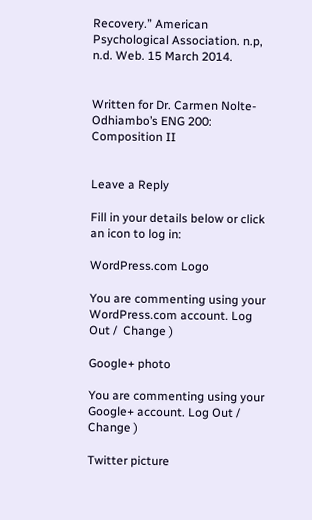Recovery.” American Psychological Association. n.p, n.d. Web. 15 March 2014.


Written for Dr. Carmen Nolte-Odhiambo’s ENG 200: Composition II


Leave a Reply

Fill in your details below or click an icon to log in:

WordPress.com Logo

You are commenting using your WordPress.com account. Log Out /  Change )

Google+ photo

You are commenting using your Google+ account. Log Out /  Change )

Twitter picture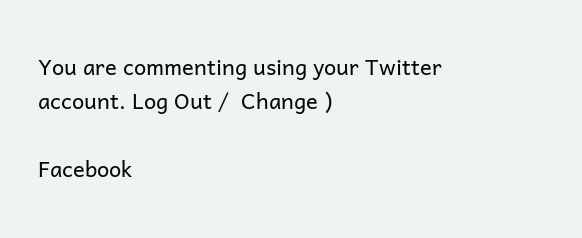You are commenting using your Twitter account. Log Out /  Change )

Facebook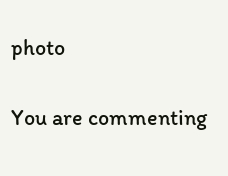photo

You are commenting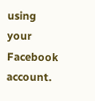using your Facebook account.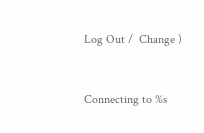Log Out /  Change )


Connecting to %s